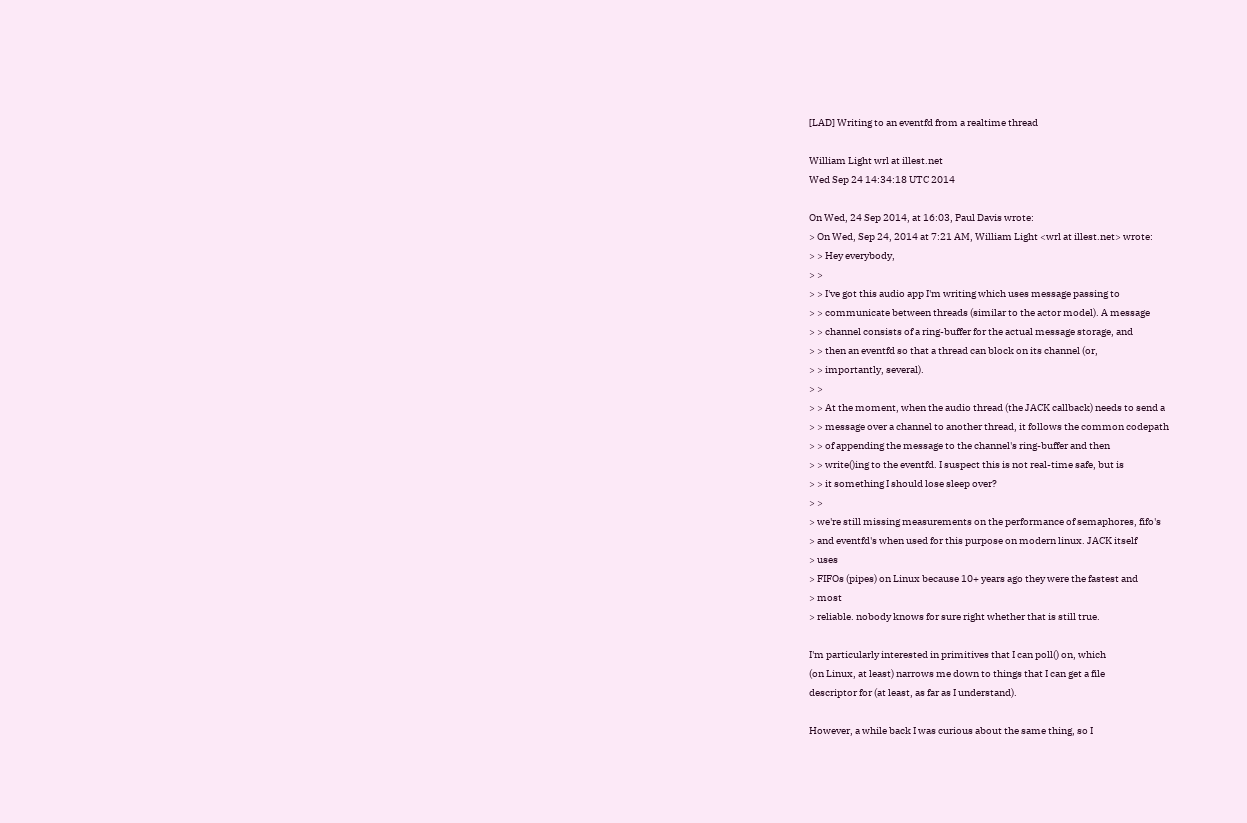[LAD] Writing to an eventfd from a realtime thread

William Light wrl at illest.net
Wed Sep 24 14:34:18 UTC 2014

On Wed, 24 Sep 2014, at 16:03, Paul Davis wrote:
> On Wed, Sep 24, 2014 at 7:21 AM, William Light <wrl at illest.net> wrote:
> > Hey everybody,
> >
> > I've got this audio app I'm writing which uses message passing to
> > communicate between threads (similar to the actor model). A message
> > channel consists of a ring-buffer for the actual message storage, and
> > then an eventfd so that a thread can block on its channel (or,
> > importantly, several).
> >
> > At the moment, when the audio thread (the JACK callback) needs to send a
> > message over a channel to another thread, it follows the common codepath
> > of appending the message to the channel's ring-buffer and then
> > write()ing to the eventfd. I suspect this is not real-time safe, but is
> > it something I should lose sleep over?
> >
> we're still missing measurements on the performance of semaphores, fifo's
> and eventfd's when used for this purpose on modern linux. JACK itself
> uses
> FIFOs (pipes) on Linux because 10+ years ago they were the fastest and
> most
> reliable. nobody knows for sure right whether that is still true.

I'm particularly interested in primitives that I can poll() on, which
(on Linux, at least) narrows me down to things that I can get a file
descriptor for (at least, as far as I understand).

However, a while back I was curious about the same thing, so I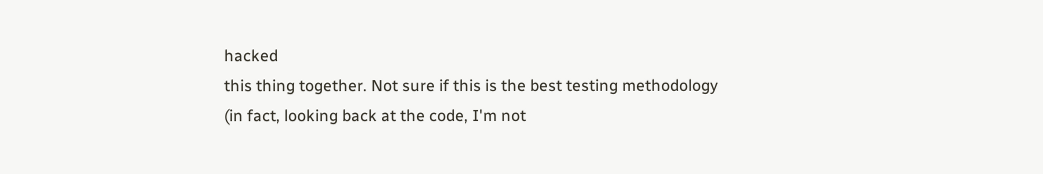hacked
this thing together. Not sure if this is the best testing methodology
(in fact, looking back at the code, I'm not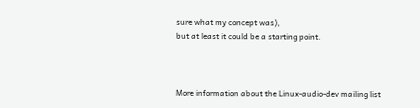sure what my concept was),
but at least it could be a starting point.



More information about the Linux-audio-dev mailing list